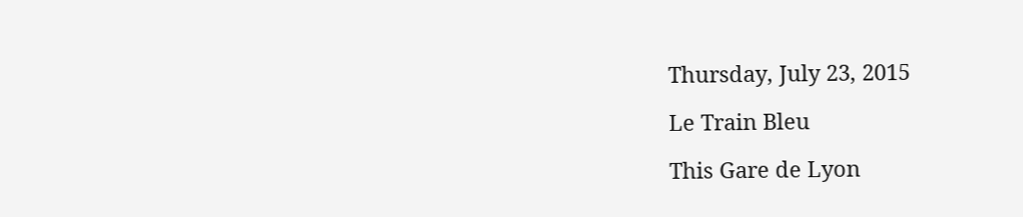Thursday, July 23, 2015

Le Train Bleu

This Gare de Lyon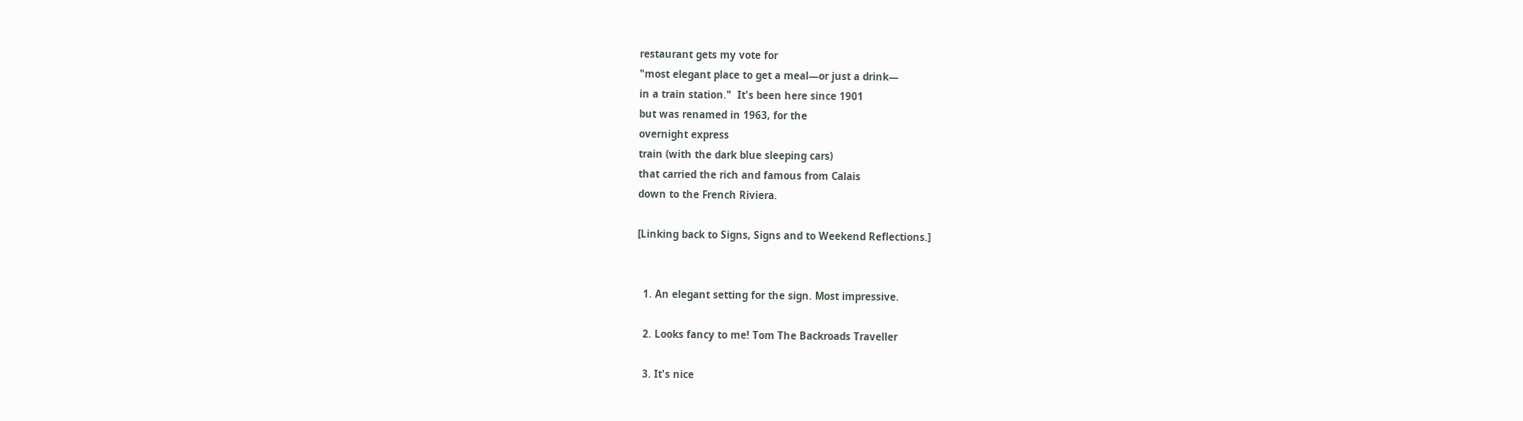restaurant gets my vote for
"most elegant place to get a meal—or just a drink—
in a train station."  It's been here since 1901
but was renamed in 1963, for the
overnight express
train (with the dark blue sleeping cars)
that carried the rich and famous from Calais
down to the French Riviera.

[Linking back to Signs, Signs and to Weekend Reflections.]


  1. An elegant setting for the sign. Most impressive.

  2. Looks fancy to me! Tom The Backroads Traveller

  3. It's nice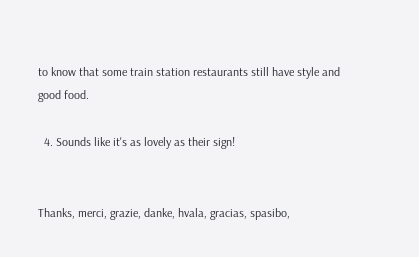to know that some train station restaurants still have style and good food.

  4. Sounds like it's as lovely as their sign!


Thanks, merci, grazie, danke, hvala, gracias, spasibo,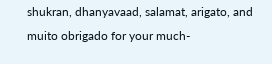shukran, dhanyavaad, salamat, arigato, and muito obrigado for your much-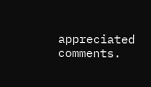appreciated comments.